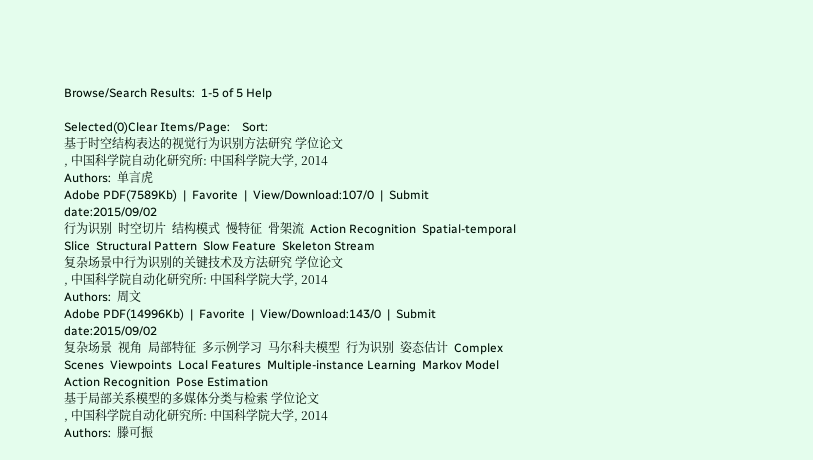Browse/Search Results:  1-5 of 5 Help

Selected(0)Clear Items/Page:    Sort:
基于时空结构表达的视觉行为识别方法研究 学位论文
, 中国科学院自动化研究所: 中国科学院大学, 2014
Authors:  单言虎
Adobe PDF(7589Kb)  |  Favorite  |  View/Download:107/0  |  Submit date:2015/09/02
行为识别  时空切片  结构模式  慢特征  骨架流  Action Recognition  Spatial-temporal Slice  Structural Pattern  Slow Feature  Skeleton Stream
复杂场景中行为识别的关键技术及方法研究 学位论文
, 中国科学院自动化研究所: 中国科学院大学, 2014
Authors:  周文
Adobe PDF(14996Kb)  |  Favorite  |  View/Download:143/0  |  Submit date:2015/09/02
复杂场景  视角  局部特征  多示例学习  马尔科夫模型  行为识别  姿态估计  Complex Scenes  Viewpoints  Local Features  Multiple-instance Learning  Markov Model  Action Recognition  Pose Estimation
基于局部关系模型的多媒体分类与检索 学位论文
, 中国科学院自动化研究所: 中国科学院大学, 2014
Authors:  滕可振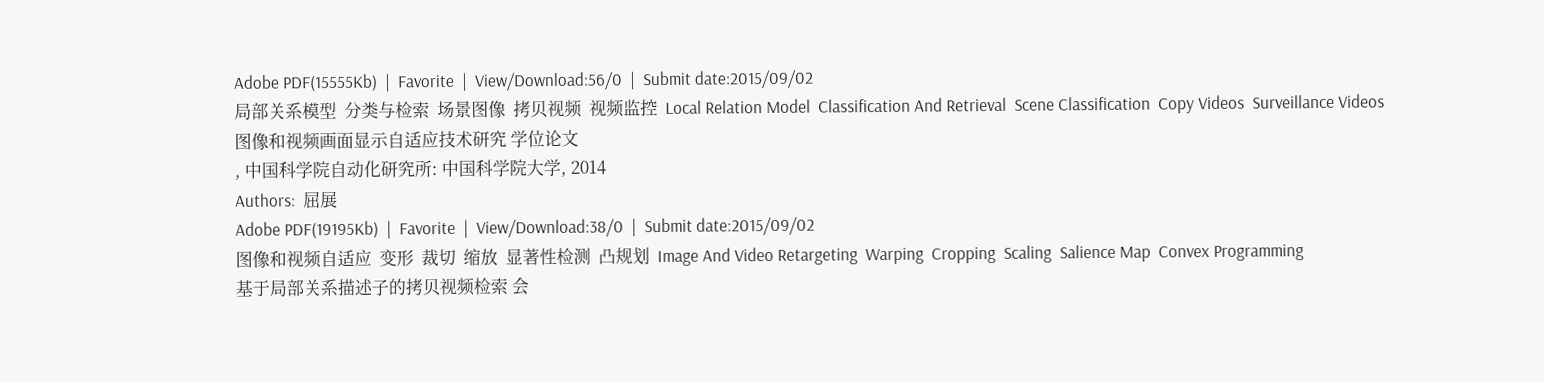Adobe PDF(15555Kb)  |  Favorite  |  View/Download:56/0  |  Submit date:2015/09/02
局部关系模型  分类与检索  场景图像  拷贝视频  视频监控  Local Relation Model  Classification And Retrieval  Scene Classification  Copy Videos  Surveillance Videos
图像和视频画面显示自适应技术研究 学位论文
, 中国科学院自动化研究所: 中国科学院大学, 2014
Authors:  屈展
Adobe PDF(19195Kb)  |  Favorite  |  View/Download:38/0  |  Submit date:2015/09/02
图像和视频自适应  变形  裁切  缩放  显著性检测  凸规划  Image And Video Retargeting  Warping  Cropping  Scaling  Salience Map  Convex Programming
基于局部关系描述子的拷贝视频检索 会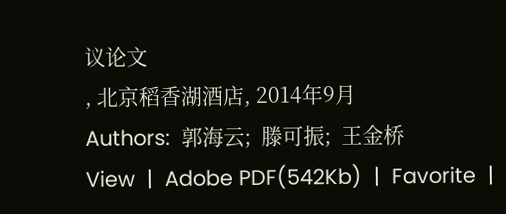议论文
, 北京稻香湖酒店, 2014年9月
Authors:  郭海云;  滕可振;  王金桥
View  |  Adobe PDF(542Kb)  |  Favorite  |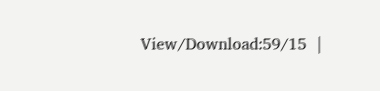View/Download:59/15  |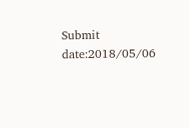Submit date:2018/05/06